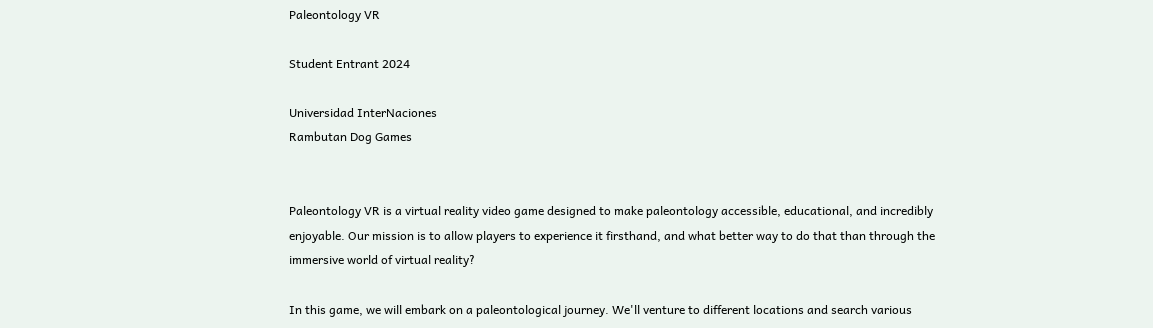Paleontology VR

Student Entrant 2024

Universidad InterNaciones
Rambutan Dog Games


Paleontology VR is a virtual reality video game designed to make paleontology accessible, educational, and incredibly enjoyable. Our mission is to allow players to experience it firsthand, and what better way to do that than through the immersive world of virtual reality?

In this game, we will embark on a paleontological journey. We'll venture to different locations and search various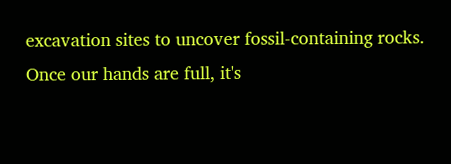excavation sites to uncover fossil-containing rocks. Once our hands are full, it's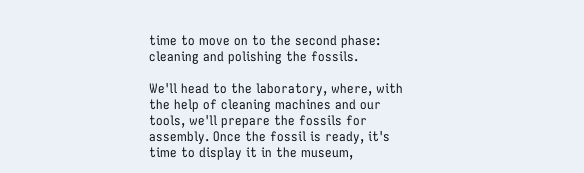time to move on to the second phase: cleaning and polishing the fossils.

We'll head to the laboratory, where, with the help of cleaning machines and our tools, we'll prepare the fossils for assembly. Once the fossil is ready, it's time to display it in the museum,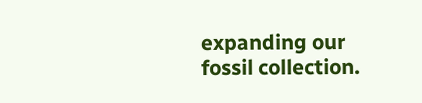expanding our fossil collection.